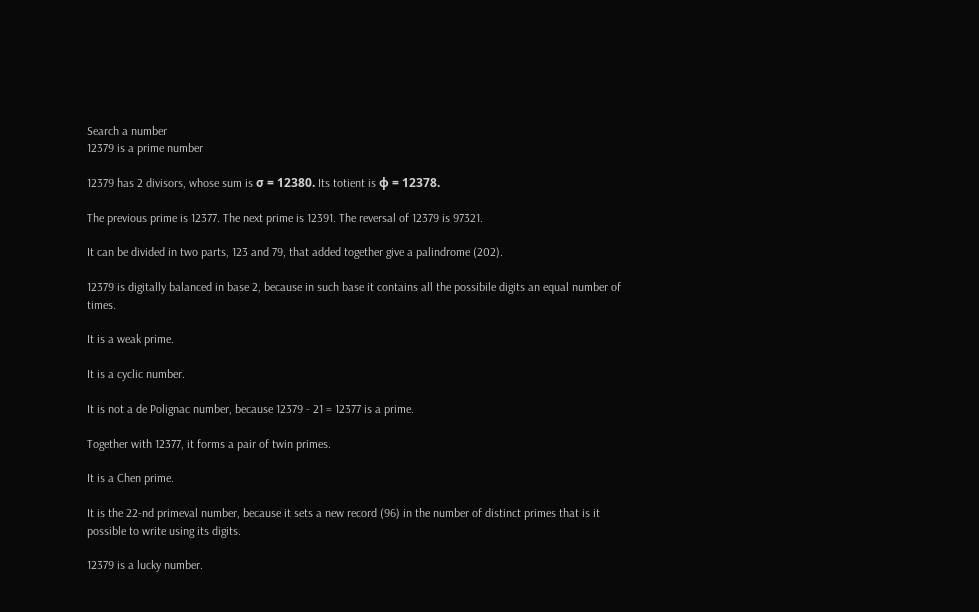Search a number
12379 is a prime number

12379 has 2 divisors, whose sum is σ = 12380. Its totient is φ = 12378.

The previous prime is 12377. The next prime is 12391. The reversal of 12379 is 97321.

It can be divided in two parts, 123 and 79, that added together give a palindrome (202).

12379 is digitally balanced in base 2, because in such base it contains all the possibile digits an equal number of times.

It is a weak prime.

It is a cyclic number.

It is not a de Polignac number, because 12379 - 21 = 12377 is a prime.

Together with 12377, it forms a pair of twin primes.

It is a Chen prime.

It is the 22-nd primeval number, because it sets a new record (96) in the number of distinct primes that is it possible to write using its digits.

12379 is a lucky number.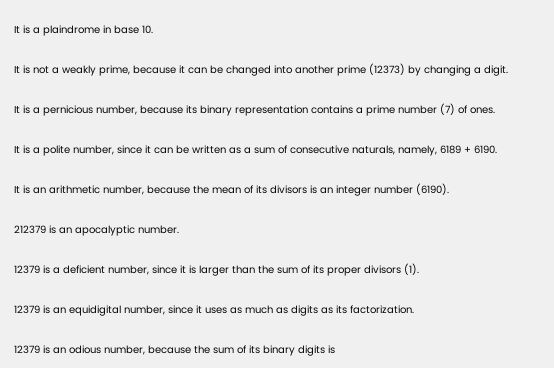It is a plaindrome in base 10.

It is not a weakly prime, because it can be changed into another prime (12373) by changing a digit.

It is a pernicious number, because its binary representation contains a prime number (7) of ones.

It is a polite number, since it can be written as a sum of consecutive naturals, namely, 6189 + 6190.

It is an arithmetic number, because the mean of its divisors is an integer number (6190).

212379 is an apocalyptic number.

12379 is a deficient number, since it is larger than the sum of its proper divisors (1).

12379 is an equidigital number, since it uses as much as digits as its factorization.

12379 is an odious number, because the sum of its binary digits is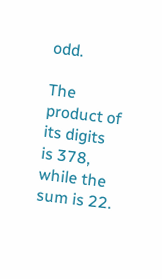odd.

The product of its digits is 378, while the sum is 22.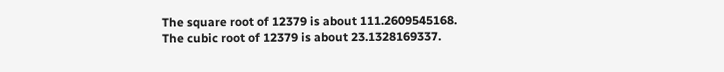The square root of 12379 is about 111.2609545168. The cubic root of 12379 is about 23.1328169337.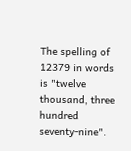The spelling of 12379 in words is "twelve thousand, three hundred seventy-nine".